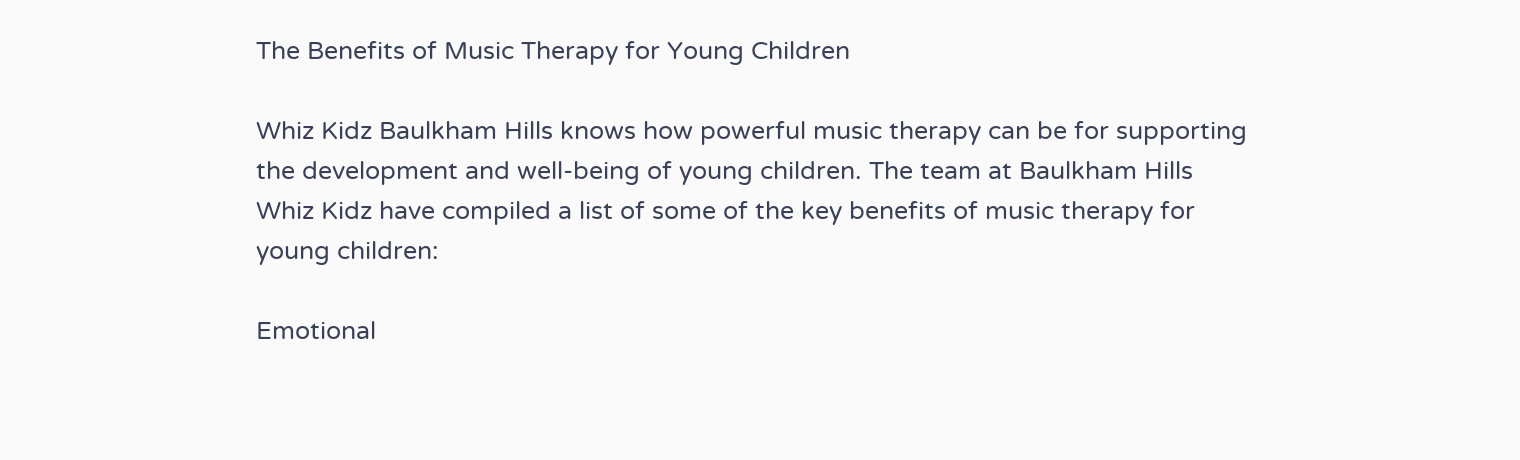The Benefits of Music Therapy for Young Children

Whiz Kidz Baulkham Hills knows how powerful music therapy can be for supporting the development and well-being of young children. The team at Baulkham Hills Whiz Kidz have compiled a list of some of the key benefits of music therapy for young children:

Emotional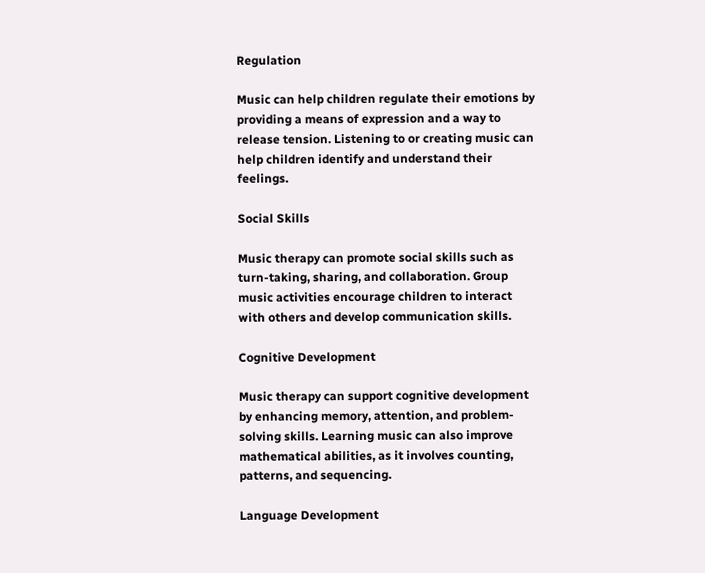Regulation

Music can help children regulate their emotions by providing a means of expression and a way to release tension. Listening to or creating music can help children identify and understand their feelings.

Social Skills

Music therapy can promote social skills such as turn-taking, sharing, and collaboration. Group music activities encourage children to interact with others and develop communication skills.

Cognitive Development

Music therapy can support cognitive development by enhancing memory, attention, and problem-solving skills. Learning music can also improve mathematical abilities, as it involves counting, patterns, and sequencing.

Language Development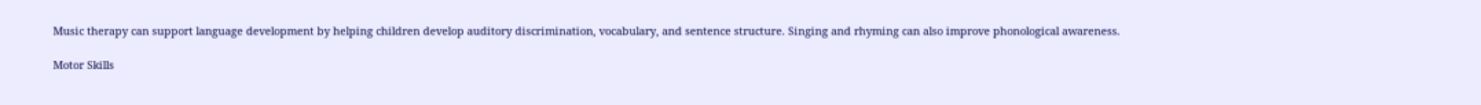Music therapy can support language development by helping children develop auditory discrimination, vocabulary, and sentence structure. Singing and rhyming can also improve phonological awareness.

Motor Skills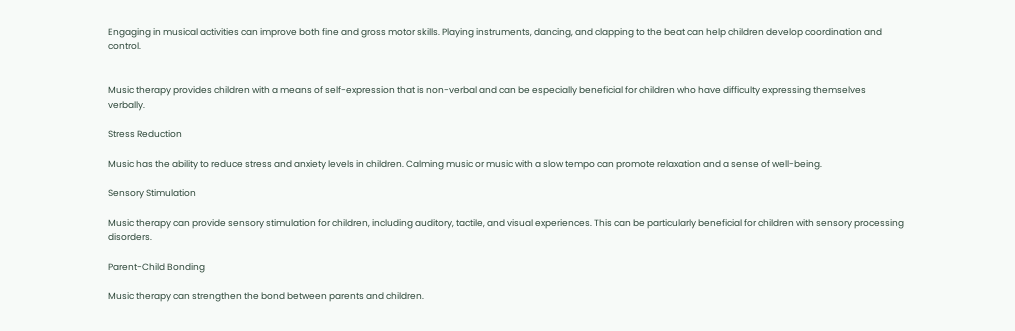Engaging in musical activities can improve both fine and gross motor skills. Playing instruments, dancing, and clapping to the beat can help children develop coordination and control.


Music therapy provides children with a means of self-expression that is non-verbal and can be especially beneficial for children who have difficulty expressing themselves verbally.

Stress Reduction

Music has the ability to reduce stress and anxiety levels in children. Calming music or music with a slow tempo can promote relaxation and a sense of well-being.

Sensory Stimulation

Music therapy can provide sensory stimulation for children, including auditory, tactile, and visual experiences. This can be particularly beneficial for children with sensory processing disorders.

Parent-Child Bonding

Music therapy can strengthen the bond between parents and children.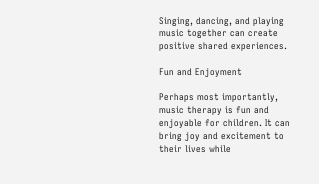Singing, dancing, and playing music together can create positive shared experiences.

Fun and Enjoyment

Perhaps most importantly, music therapy is fun and enjoyable for children. It can bring joy and excitement to their lives while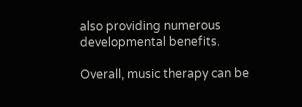also providing numerous developmental benefits.

Overall, music therapy can be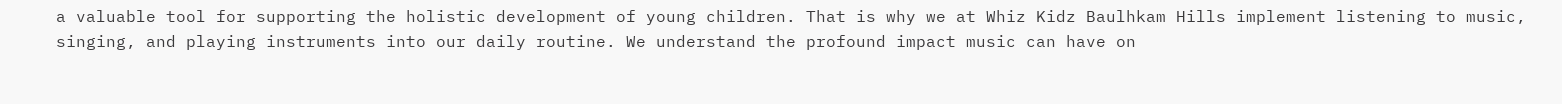a valuable tool for supporting the holistic development of young children. That is why we at Whiz Kidz Baulhkam Hills implement listening to music, singing, and playing instruments into our daily routine. We understand the profound impact music can have on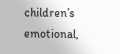children’s emotional,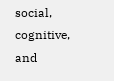social, cognitive, and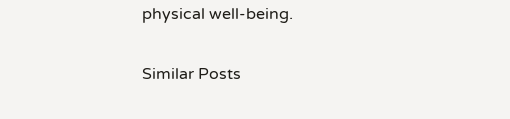physical well-being.

Similar Posts